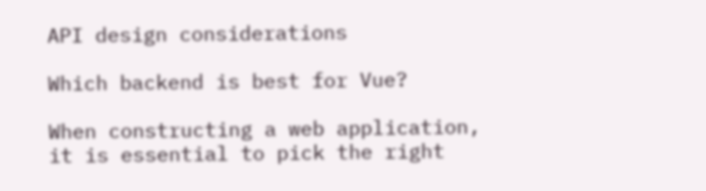API design considerations

Which backend is best for Vue?

When constructing a web application, it is essential to pick the right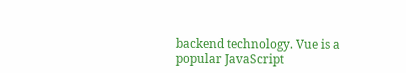backend technology. Vue is a popular JavaScript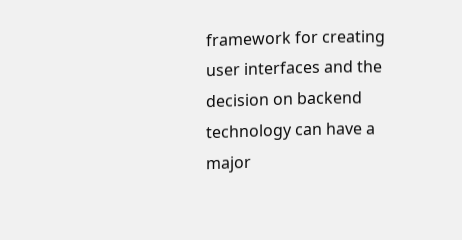framework for creating user interfaces and the decision on backend technology can have a major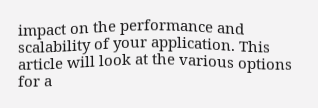impact on the performance and scalability of your application. This article will look at the various options for a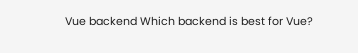Vue backend Which backend is best for Vue?